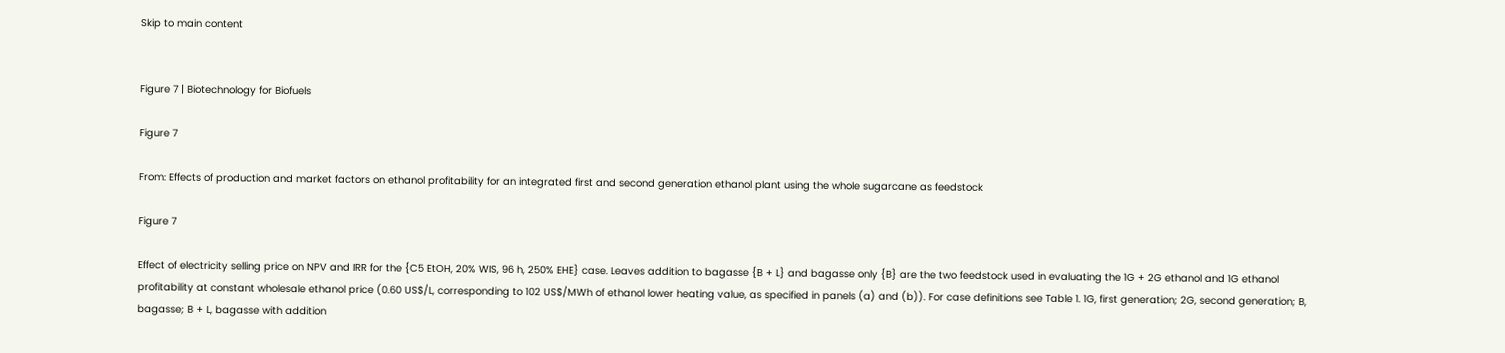Skip to main content


Figure 7 | Biotechnology for Biofuels

Figure 7

From: Effects of production and market factors on ethanol profitability for an integrated first and second generation ethanol plant using the whole sugarcane as feedstock

Figure 7

Effect of electricity selling price on NPV and IRR for the {C5 EtOH, 20% WIS, 96 h, 250% EHE} case. Leaves addition to bagasse {B + L} and bagasse only {B} are the two feedstock used in evaluating the 1G + 2G ethanol and 1G ethanol profitability at constant wholesale ethanol price (0.60 US$/L, corresponding to 102 US$/MWh of ethanol lower heating value, as specified in panels (a) and (b)). For case definitions see Table 1. 1G, first generation; 2G, second generation; B, bagasse; B + L, bagasse with addition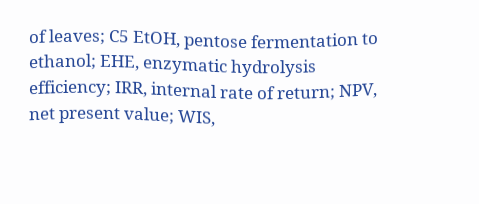of leaves; C5 EtOH, pentose fermentation to ethanol; EHE, enzymatic hydrolysis efficiency; IRR, internal rate of return; NPV, net present value; WIS,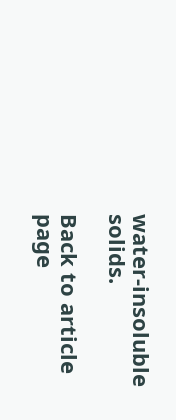water-insoluble solids.

Back to article page